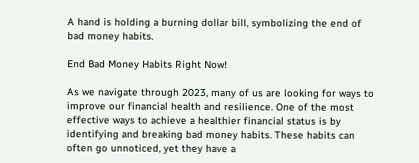A hand is holding a burning dollar bill, symbolizing the end of bad money habits.

End Bad Money Habits Right Now!

As we navigate through 2023, many of us are looking for ways to improve our financial health and resilience. One of the most effective ways to achieve a healthier financial status is by identifying and breaking bad money habits. These habits can often go unnoticed, yet they have a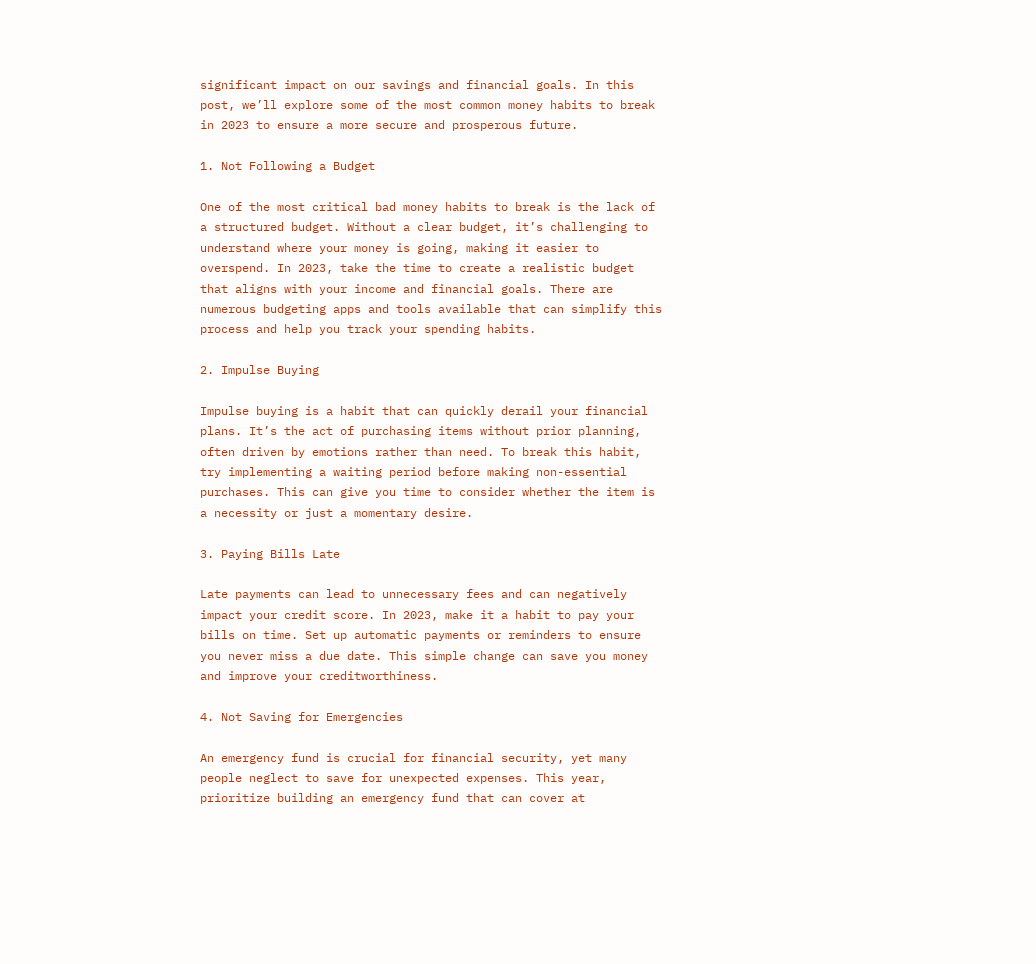significant impact on our savings and financial goals. In this post, we’ll explore some of the most common money habits to break in 2023 to ensure a more secure and prosperous future.

1. Not Following a Budget

One of the most critical bad money habits to break is the lack of a structured budget. Without a clear budget, it’s challenging to understand where your money is going, making it easier to overspend. In 2023, take the time to create a realistic budget that aligns with your income and financial goals. There are numerous budgeting apps and tools available that can simplify this process and help you track your spending habits.

2. Impulse Buying

Impulse buying is a habit that can quickly derail your financial plans. It’s the act of purchasing items without prior planning, often driven by emotions rather than need. To break this habit, try implementing a waiting period before making non-essential purchases. This can give you time to consider whether the item is a necessity or just a momentary desire.

3. Paying Bills Late

Late payments can lead to unnecessary fees and can negatively impact your credit score. In 2023, make it a habit to pay your bills on time. Set up automatic payments or reminders to ensure you never miss a due date. This simple change can save you money and improve your creditworthiness.

4. Not Saving for Emergencies

An emergency fund is crucial for financial security, yet many people neglect to save for unexpected expenses. This year, prioritize building an emergency fund that can cover at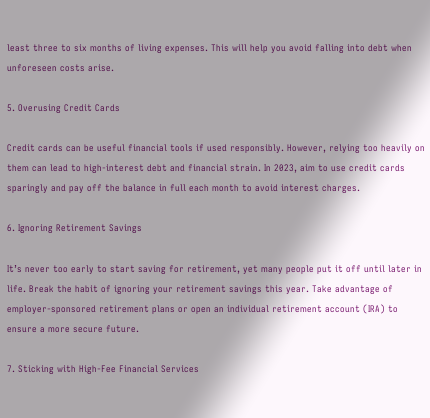least three to six months of living expenses. This will help you avoid falling into debt when unforeseen costs arise.

5. Overusing Credit Cards

Credit cards can be useful financial tools if used responsibly. However, relying too heavily on them can lead to high-interest debt and financial strain. In 2023, aim to use credit cards sparingly and pay off the balance in full each month to avoid interest charges.

6. Ignoring Retirement Savings

It’s never too early to start saving for retirement, yet many people put it off until later in life. Break the habit of ignoring your retirement savings this year. Take advantage of employer-sponsored retirement plans or open an individual retirement account (IRA) to ensure a more secure future.

7. Sticking with High-Fee Financial Services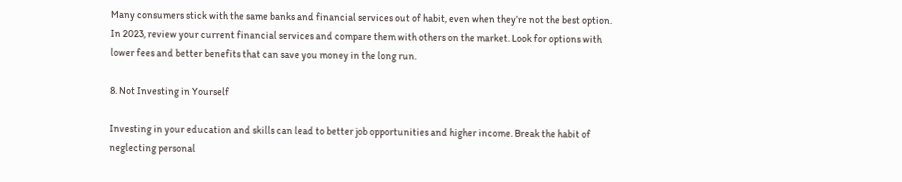Many consumers stick with the same banks and financial services out of habit, even when they’re not the best option. In 2023, review your current financial services and compare them with others on the market. Look for options with lower fees and better benefits that can save you money in the long run.

8. Not Investing in Yourself

Investing in your education and skills can lead to better job opportunities and higher income. Break the habit of neglecting personal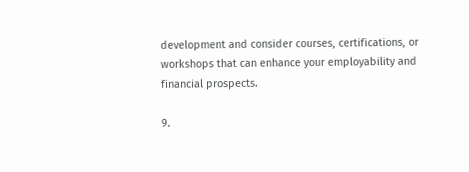development and consider courses, certifications, or workshops that can enhance your employability and financial prospects.

9.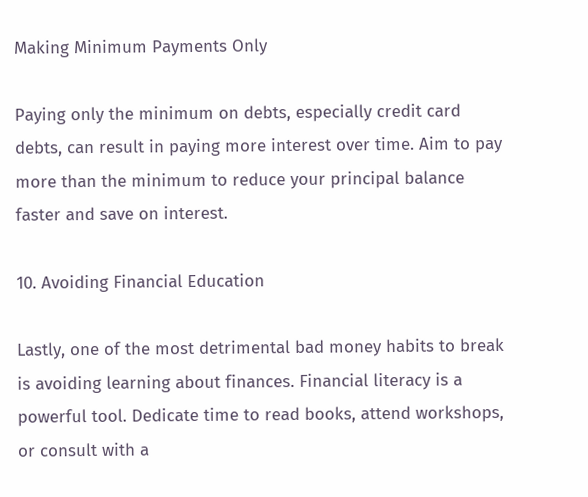Making Minimum Payments Only

Paying only the minimum on debts, especially credit card debts, can result in paying more interest over time. Aim to pay more than the minimum to reduce your principal balance faster and save on interest.

10. Avoiding Financial Education

Lastly, one of the most detrimental bad money habits to break is avoiding learning about finances. Financial literacy is a powerful tool. Dedicate time to read books, attend workshops, or consult with a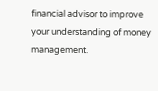financial advisor to improve your understanding of money management.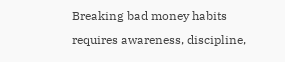Breaking bad money habits requires awareness, discipline,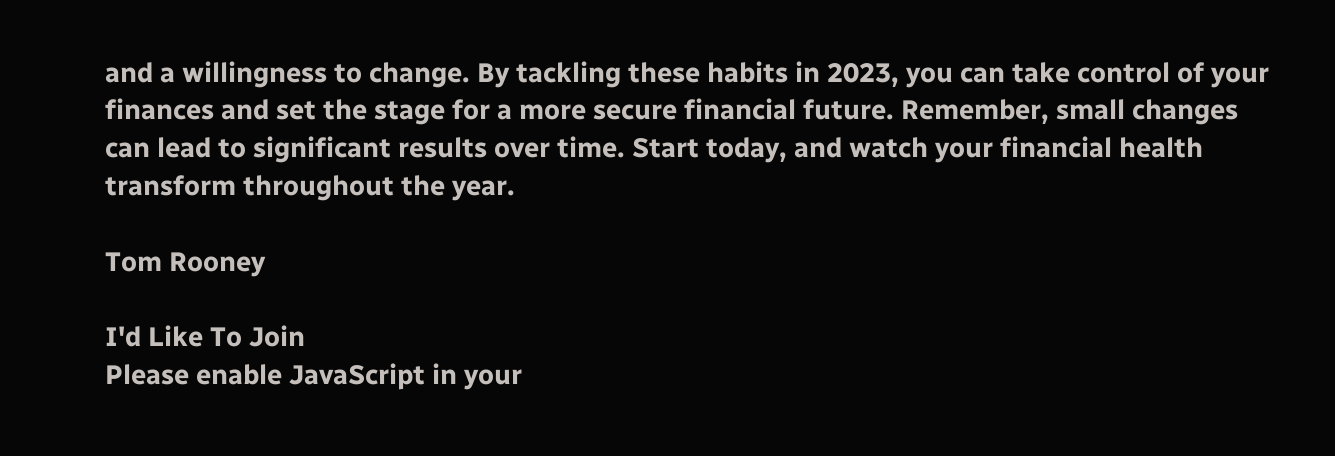and a willingness to change. By tackling these habits in 2023, you can take control of your finances and set the stage for a more secure financial future. Remember, small changes can lead to significant results over time. Start today, and watch your financial health transform throughout the year.

Tom Rooney

I'd Like To Join
Please enable JavaScript in your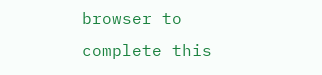browser to complete this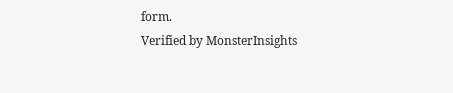form.
Verified by MonsterInsights